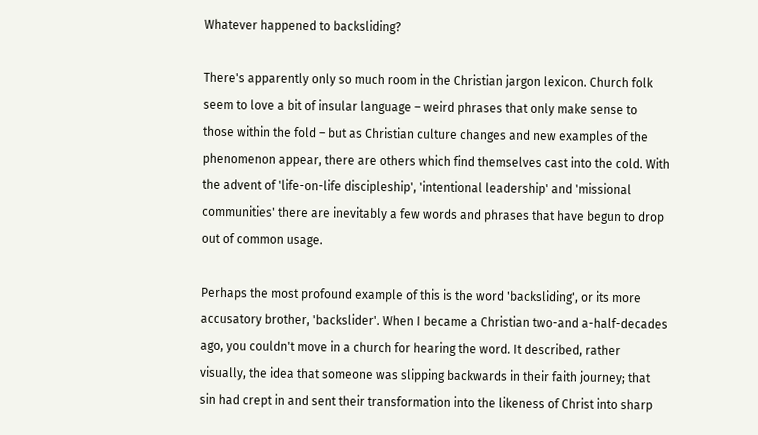Whatever happened to backsliding?

There's apparently only so much room in the Christian jargon lexicon. Church folk seem to love a bit of insular language – weird phrases that only make sense to those within the fold – but as Christian culture changes and new examples of the phenomenon appear, there are others which find themselves cast into the cold. With the advent of 'life-on-life discipleship', 'intentional leadership' and 'missional communities' there are inevitably a few words and phrases that have begun to drop out of common usage.

Perhaps the most profound example of this is the word 'backsliding', or its more accusatory brother, 'backslider'. When I became a Christian two-and a-half-decades ago, you couldn't move in a church for hearing the word. It described, rather visually, the idea that someone was slipping backwards in their faith journey; that sin had crept in and sent their transformation into the likeness of Christ into sharp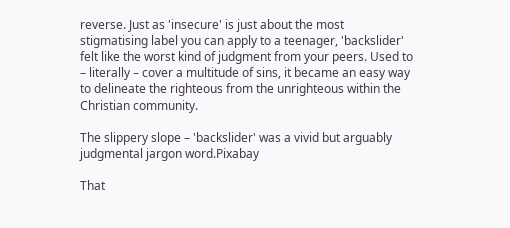reverse. Just as 'insecure' is just about the most stigmatising label you can apply to a teenager, 'backslider' felt like the worst kind of judgment from your peers. Used to – literally – cover a multitude of sins, it became an easy way to delineate the righteous from the unrighteous within the Christian community.

The slippery slope – 'backslider' was a vivid but arguably judgmental jargon word.Pixabay

That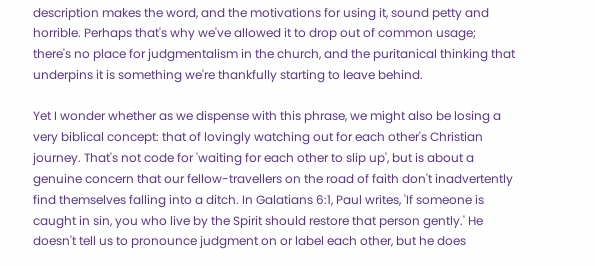description makes the word, and the motivations for using it, sound petty and horrible. Perhaps that's why we've allowed it to drop out of common usage; there's no place for judgmentalism in the church, and the puritanical thinking that underpins it is something we're thankfully starting to leave behind.

Yet I wonder whether as we dispense with this phrase, we might also be losing a very biblical concept: that of lovingly watching out for each other's Christian journey. That's not code for 'waiting for each other to slip up', but is about a genuine concern that our fellow-travellers on the road of faith don't inadvertently find themselves falling into a ditch. In Galatians 6:1, Paul writes, 'If someone is caught in sin, you who live by the Spirit should restore that person gently.' He doesn't tell us to pronounce judgment on or label each other, but he does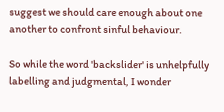suggest we should care enough about one another to confront sinful behaviour.

So while the word 'backslider' is unhelpfully labelling and judgmental, I wonder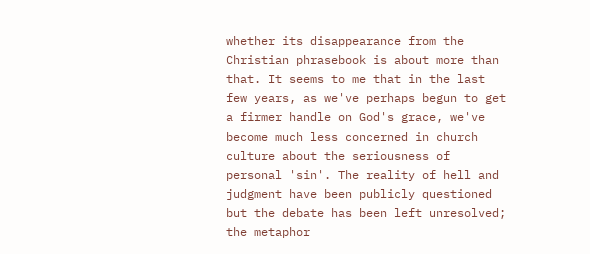whether its disappearance from the Christian phrasebook is about more than that. It seems to me that in the last few years, as we've perhaps begun to get a firmer handle on God's grace, we've become much less concerned in church culture about the seriousness of personal 'sin'. The reality of hell and judgment have been publicly questioned but the debate has been left unresolved; the metaphor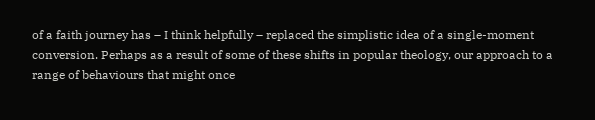of a faith journey has – I think helpfully – replaced the simplistic idea of a single-moment conversion. Perhaps as a result of some of these shifts in popular theology, our approach to a range of behaviours that might once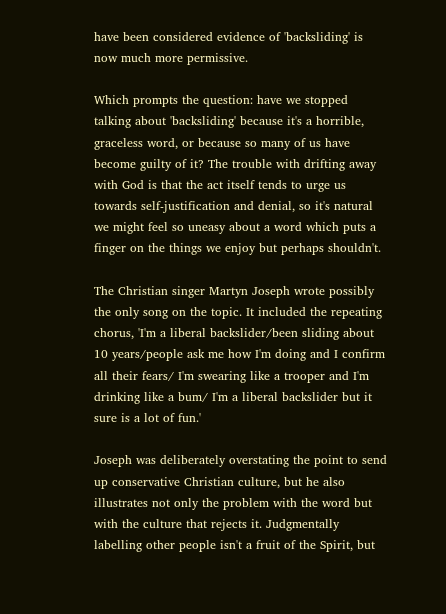have been considered evidence of 'backsliding' is now much more permissive.

Which prompts the question: have we stopped talking about 'backsliding' because it's a horrible, graceless word, or because so many of us have become guilty of it? The trouble with drifting away with God is that the act itself tends to urge us towards self-justification and denial, so it's natural we might feel so uneasy about a word which puts a finger on the things we enjoy but perhaps shouldn't.

The Christian singer Martyn Joseph wrote possibly the only song on the topic. It included the repeating chorus, 'I'm a liberal backslider/been sliding about 10 years/people ask me how I'm doing and I confirm all their fears/ I'm swearing like a trooper and I'm drinking like a bum/ I'm a liberal backslider but it sure is a lot of fun.'

Joseph was deliberately overstating the point to send up conservative Christian culture, but he also illustrates not only the problem with the word but with the culture that rejects it. Judgmentally labelling other people isn't a fruit of the Spirit, but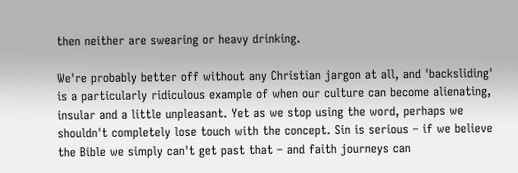then neither are swearing or heavy drinking.

We're probably better off without any Christian jargon at all, and 'backsliding' is a particularly ridiculous example of when our culture can become alienating, insular and a little unpleasant. Yet as we stop using the word, perhaps we shouldn't completely lose touch with the concept. Sin is serious – if we believe the Bible we simply can't get past that – and faith journeys can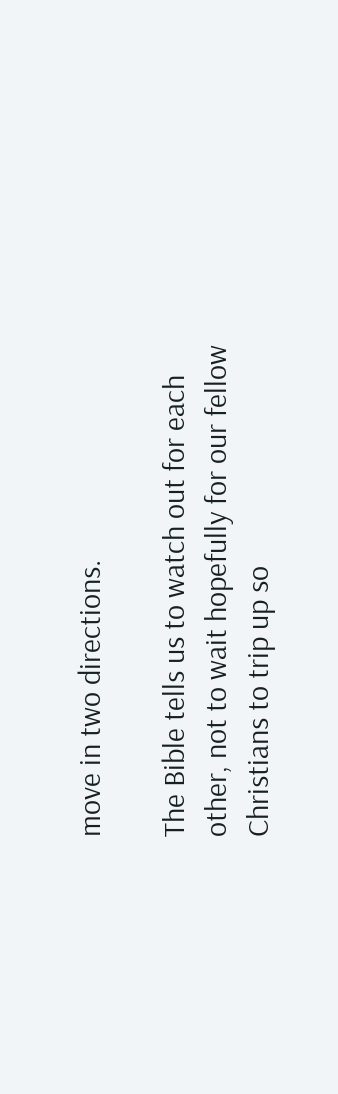move in two directions.

The Bible tells us to watch out for each other, not to wait hopefully for our fellow Christians to trip up so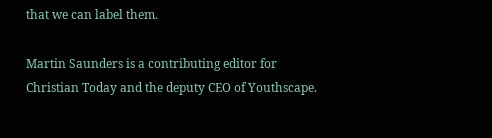that we can label them.

Martin Saunders is a contributing editor for Christian Today and the deputy CEO of Youthscape.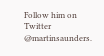Follow him on Twitter @martinsaunders.